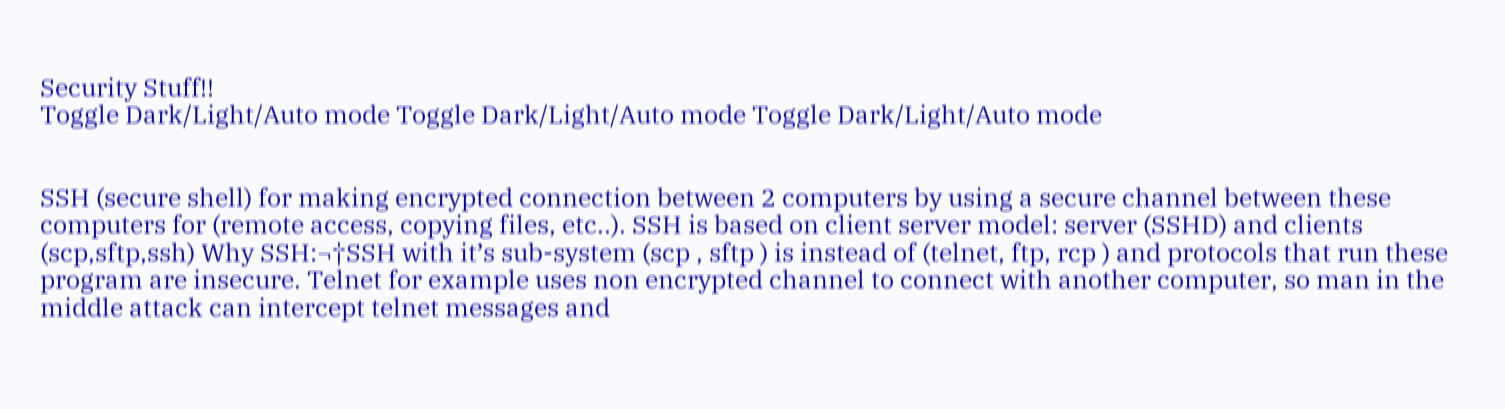Security Stuff!!
Toggle Dark/Light/Auto mode Toggle Dark/Light/Auto mode Toggle Dark/Light/Auto mode


SSH (secure shell) for making encrypted connection between 2 computers by using a secure channel between these computers for (remote access, copying files, etc..). SSH is based on client server model: server (SSHD) and clients (scp,sftp,ssh) Why SSH:¬†SSH with it’s sub-system (scp , sftp ) is instead of (telnet, ftp, rcp ) and protocols that run these program are insecure. Telnet for example uses non encrypted channel to connect with another computer, so man in the middle attack can intercept telnet messages and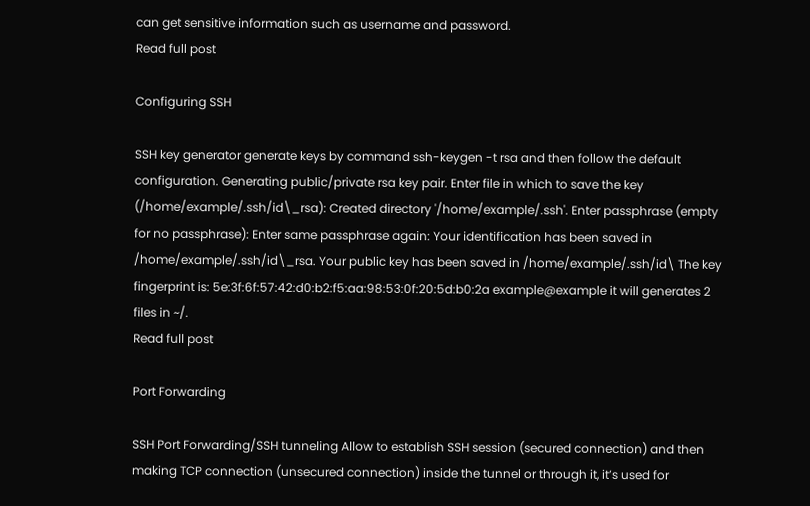can get sensitive information such as username and password.
Read full post

Configuring SSH

SSH key generator generate keys by command ssh-keygen -t rsa and then follow the default configuration. Generating public/private rsa key pair. Enter file in which to save the key (/home/example/.ssh/id\_rsa): Created directory '/home/example/.ssh'. Enter passphrase (empty for no passphrase): Enter same passphrase again: Your identification has been saved in /home/example/.ssh/id\_rsa. Your public key has been saved in /home/example/.ssh/id\ The key fingerprint is: 5e:3f:6f:57:42:d0:b2:f5:aa:98:53:0f:20:5d:b0:2a example@example it will generates 2 files in ~/.
Read full post

Port Forwarding

SSH Port Forwarding/SSH tunneling Allow to establish SSH session (secured connection) and then making TCP connection (unsecured connection) inside the tunnel or through it, it’s used for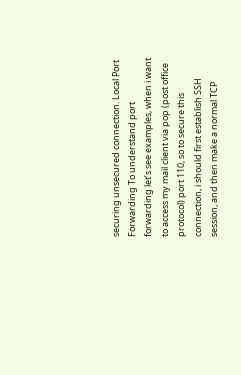securing unsecured connection. Local Port Forwarding To understand port forwarding let’s see examples, when i want to access my mail client via pop (post office protocol) port 110, so to secure this connection, i should first establish SSH session, and then make a normal TCP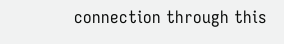connection through this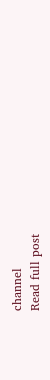channel
Read full post